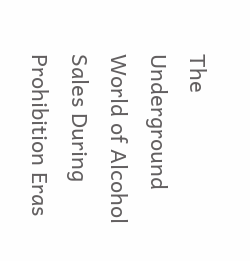The Underground World of Alcohol Sales During Prohibition Eras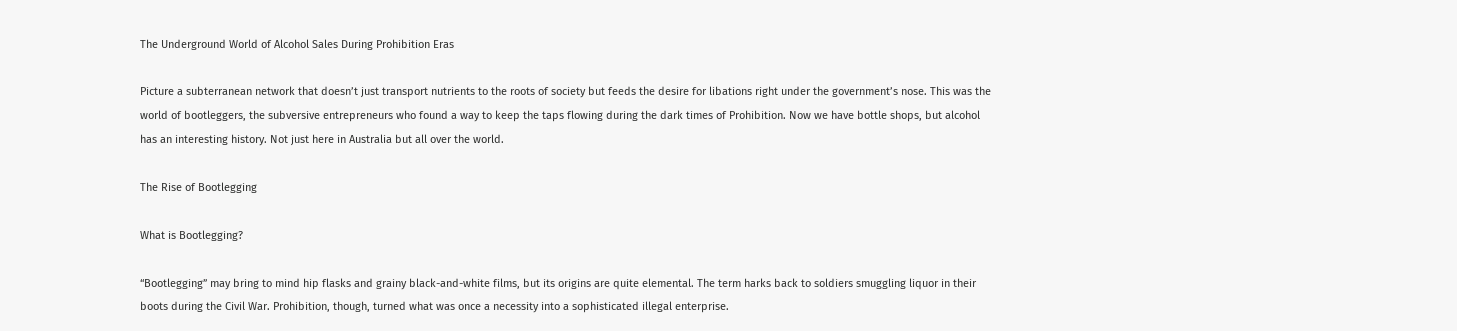The Underground World of Alcohol Sales During Prohibition Eras

Picture a subterranean network that doesn’t just transport nutrients to the roots of society but feeds the desire for libations right under the government’s nose. This was the world of bootleggers, the subversive entrepreneurs who found a way to keep the taps flowing during the dark times of Prohibition. Now we have bottle shops, but alcohol has an interesting history. Not just here in Australia but all over the world.

The Rise of Bootlegging

What is Bootlegging?

“Bootlegging” may bring to mind hip flasks and grainy black-and-white films, but its origins are quite elemental. The term harks back to soldiers smuggling liquor in their boots during the Civil War. Prohibition, though, turned what was once a necessity into a sophisticated illegal enterprise.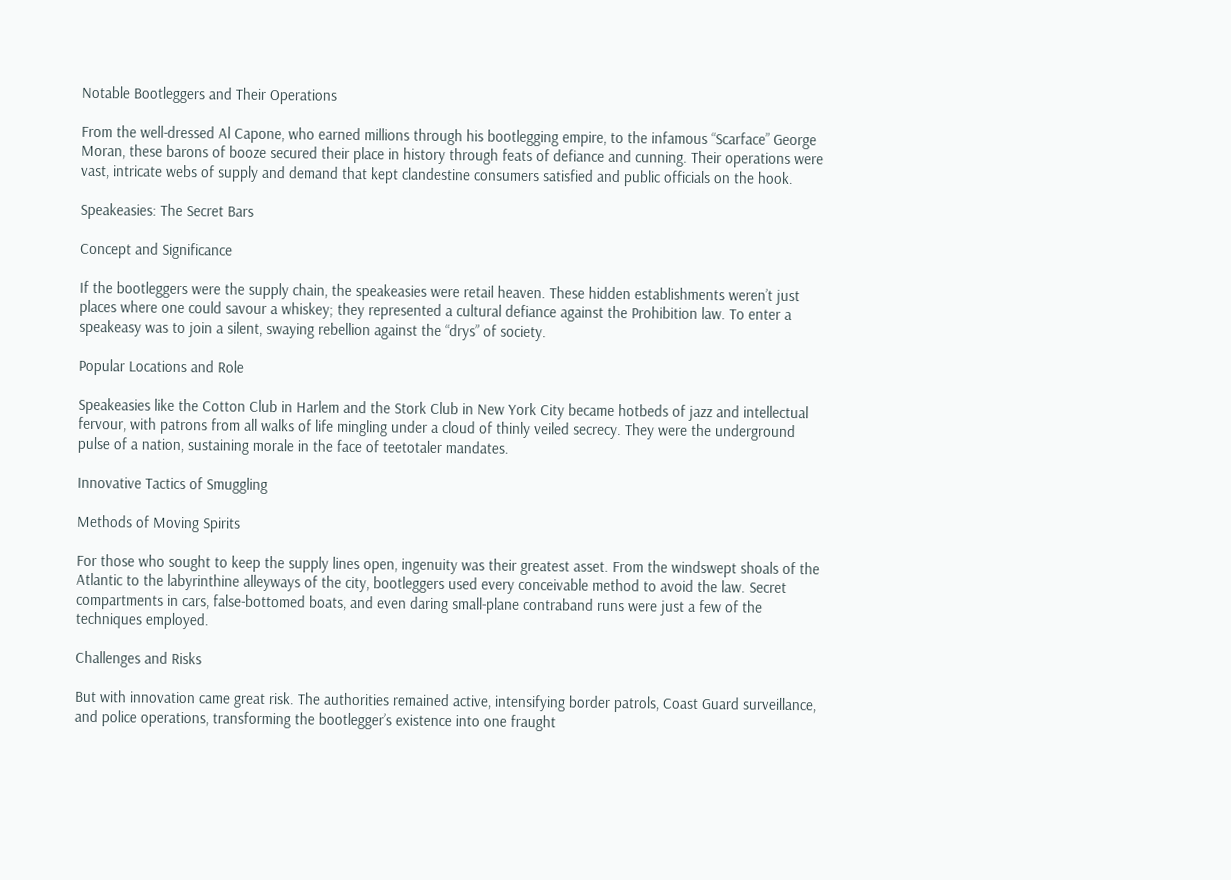Notable Bootleggers and Their Operations

From the well-dressed Al Capone, who earned millions through his bootlegging empire, to the infamous “Scarface” George Moran, these barons of booze secured their place in history through feats of defiance and cunning. Their operations were vast, intricate webs of supply and demand that kept clandestine consumers satisfied and public officials on the hook.

Speakeasies: The Secret Bars

Concept and Significance

If the bootleggers were the supply chain, the speakeasies were retail heaven. These hidden establishments weren’t just places where one could savour a whiskey; they represented a cultural defiance against the Prohibition law. To enter a speakeasy was to join a silent, swaying rebellion against the “drys” of society.

Popular Locations and Role

Speakeasies like the Cotton Club in Harlem and the Stork Club in New York City became hotbeds of jazz and intellectual fervour, with patrons from all walks of life mingling under a cloud of thinly veiled secrecy. They were the underground pulse of a nation, sustaining morale in the face of teetotaler mandates.

Innovative Tactics of Smuggling

Methods of Moving Spirits

For those who sought to keep the supply lines open, ingenuity was their greatest asset. From the windswept shoals of the Atlantic to the labyrinthine alleyways of the city, bootleggers used every conceivable method to avoid the law. Secret compartments in cars, false-bottomed boats, and even daring small-plane contraband runs were just a few of the techniques employed.

Challenges and Risks

But with innovation came great risk. The authorities remained active, intensifying border patrols, Coast Guard surveillance, and police operations, transforming the bootlegger’s existence into one fraught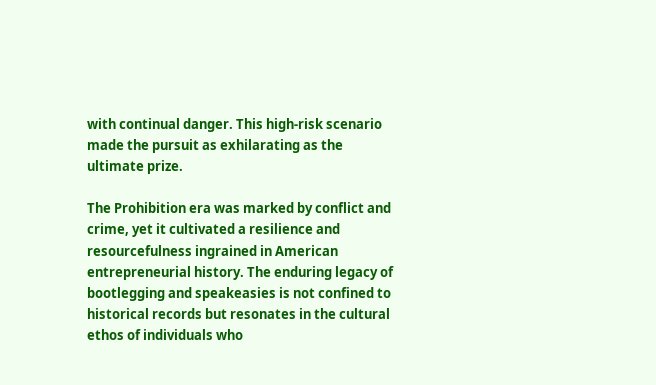with continual danger. This high-risk scenario made the pursuit as exhilarating as the ultimate prize.

The Prohibition era was marked by conflict and crime, yet it cultivated a resilience and resourcefulness ingrained in American entrepreneurial history. The enduring legacy of bootlegging and speakeasies is not confined to historical records but resonates in the cultural ethos of individuals who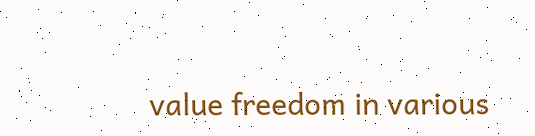value freedom in various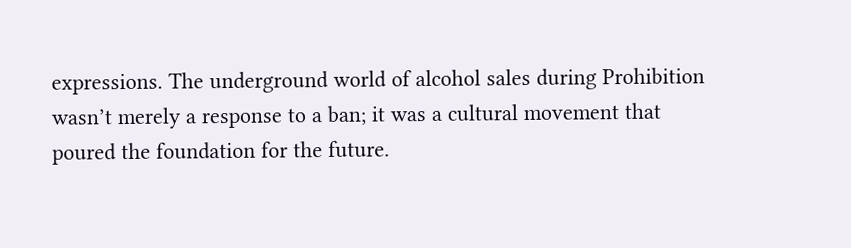expressions. The underground world of alcohol sales during Prohibition wasn’t merely a response to a ban; it was a cultural movement that poured the foundation for the future.